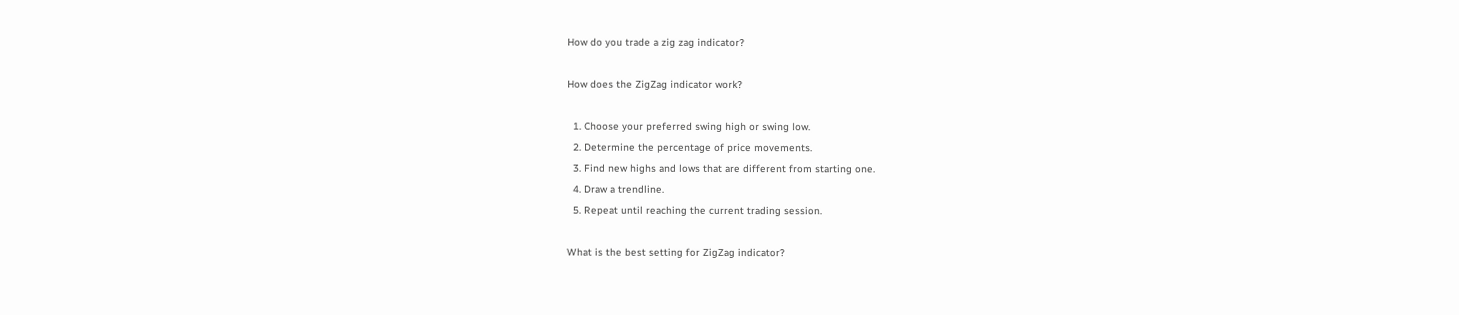How do you trade a zig zag indicator?

How does the ZigZag indicator work?

  1. Choose your preferred swing high or swing low.
  2. Determine the percentage of price movements.
  3. Find new highs and lows that are different from starting one.
  4. Draw a trendline.
  5. Repeat until reaching the current trading session.

What is the best setting for ZigZag indicator?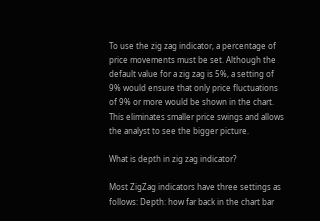To use the zig zag indicator, a percentage of price movements must be set. Although the default value for a zig zag is 5%, a setting of 9% would ensure that only price fluctuations of 9% or more would be shown in the chart. This eliminates smaller price swings and allows the analyst to see the bigger picture.

What is depth in zig zag indicator?

Most ZigZag indicators have three settings as follows: Depth: how far back in the chart bar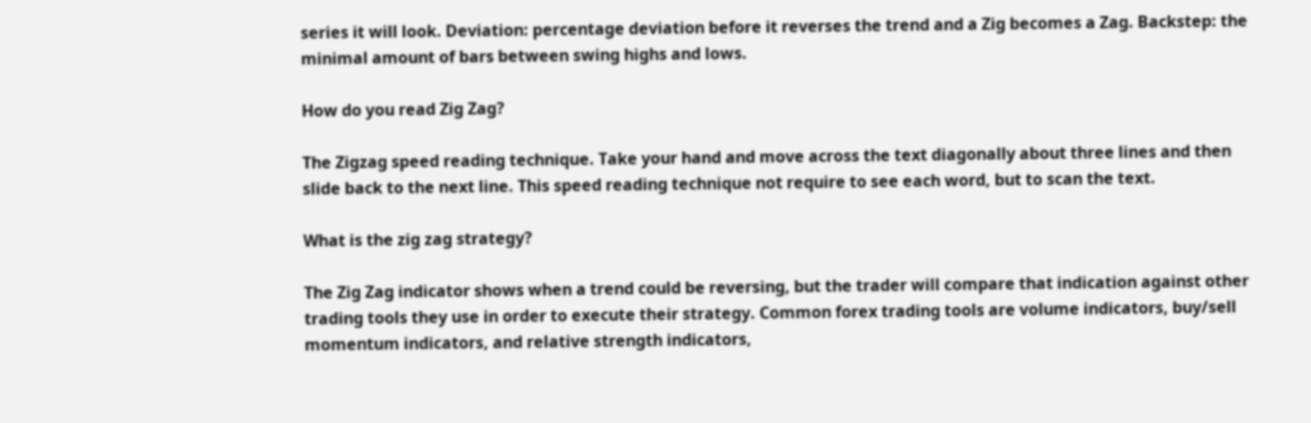series it will look. Deviation: percentage deviation before it reverses the trend and a Zig becomes a Zag. Backstep: the minimal amount of bars between swing highs and lows.

How do you read Zig Zag?

The Zigzag speed reading technique. Take your hand and move across the text diagonally about three lines and then slide back to the next line. This speed reading technique not require to see each word, but to scan the text.

What is the zig zag strategy?

The Zig Zag indicator shows when a trend could be reversing, but the trader will compare that indication against other trading tools they use in order to execute their strategy. Common forex trading tools are volume indicators, buy/sell momentum indicators, and relative strength indicators,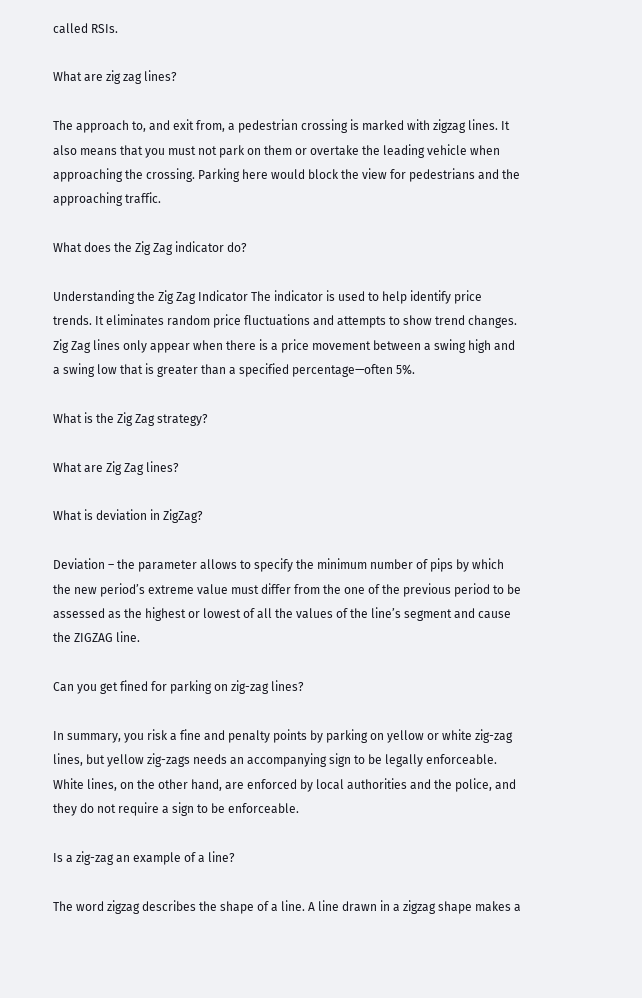called RSIs.

What are zig zag lines?

The approach to, and exit from, a pedestrian crossing is marked with zigzag lines. It also means that you must not park on them or overtake the leading vehicle when approaching the crossing. Parking here would block the view for pedestrians and the approaching traffic.

What does the Zig Zag indicator do?

Understanding the Zig Zag Indicator The indicator is used to help identify price trends. It eliminates random price fluctuations and attempts to show trend changes. Zig Zag lines only appear when there is a price movement between a swing high and a swing low that is greater than a specified percentage—often 5%.

What is the Zig Zag strategy?

What are Zig Zag lines?

What is deviation in ZigZag?

Deviation – the parameter allows to specify the minimum number of pips by which the new period’s extreme value must differ from the one of the previous period to be assessed as the highest or lowest of all the values of the line’s segment and cause the ZIGZAG line.

Can you get fined for parking on zig-zag lines?

In summary, you risk a fine and penalty points by parking on yellow or white zig-zag lines, but yellow zig-zags needs an accompanying sign to be legally enforceable. White lines, on the other hand, are enforced by local authorities and the police, and they do not require a sign to be enforceable.

Is a zig-zag an example of a line?

The word zigzag describes the shape of a line. A line drawn in a zigzag shape makes a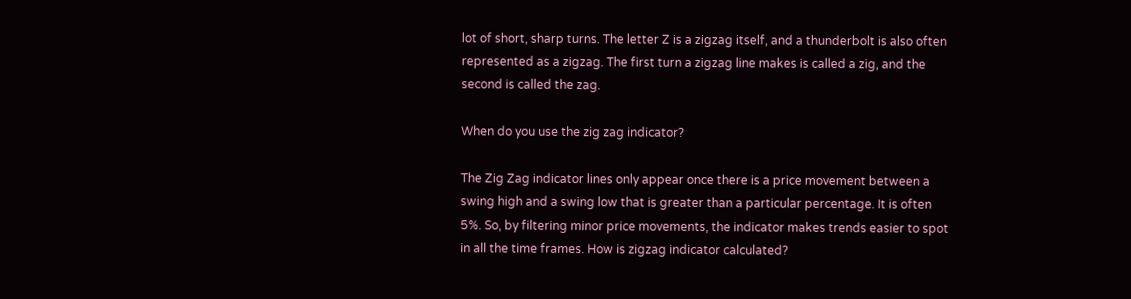lot of short, sharp turns. The letter Z is a zigzag itself, and a thunderbolt is also often represented as a zigzag. The first turn a zigzag line makes is called a zig, and the second is called the zag.

When do you use the zig zag indicator?

The Zig Zag indicator lines only appear once there is a price movement between a swing high and a swing low that is greater than a particular percentage. It is often 5%. So, by filtering minor price movements, the indicator makes trends easier to spot in all the time frames. How is zigzag indicator calculated?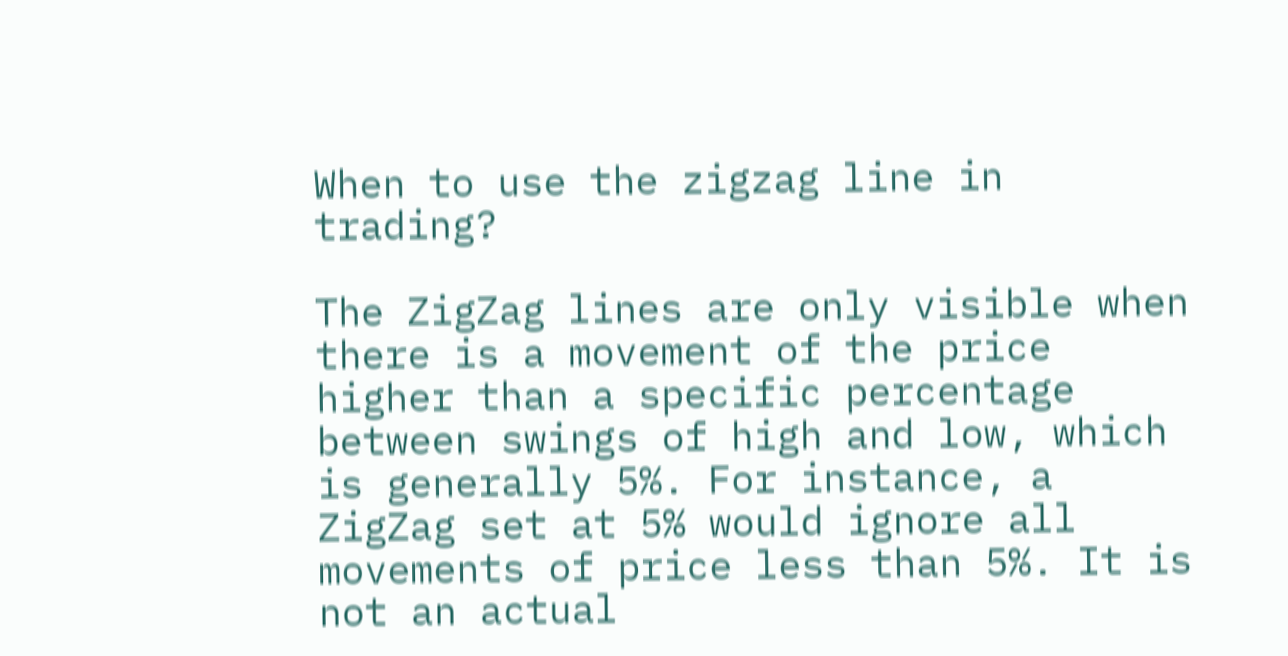When to use the zigzag line in trading?

The ZigZag lines are only visible when there is a movement of the price higher than a specific percentage between swings of high and low, which is generally 5%. For instance, a ZigZag set at 5% would ignore all movements of price less than 5%. It is not an actual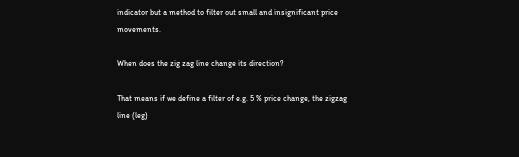indicator but a method to filter out small and insignificant price movements.

When does the zig zag line change its direction?

That means if we define a filter of e.g. 5 % price change, the zigzag line (leg)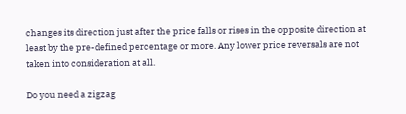changes its direction just after the price falls or rises in the opposite direction at least by the pre-defined percentage or more. Any lower price reversals are not taken into consideration at all.

Do you need a zigzag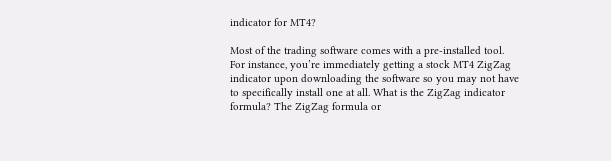indicator for MT4?

Most of the trading software comes with a pre-installed tool. For instance, you’re immediately getting a stock MT4 ZigZag indicator upon downloading the software so you may not have to specifically install one at all. What is the ZigZag indicator formula? The ZigZag formula or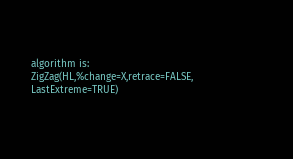algorithm is: ZigZag(HL,%change=X,retrace=FALSE, LastExtreme=TRUE)